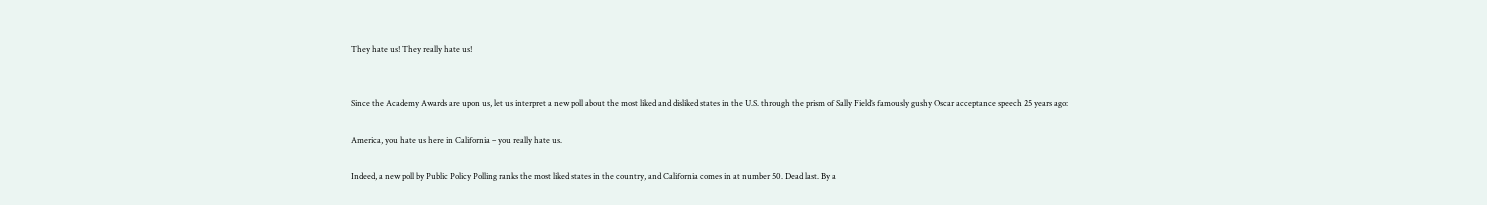They hate us! They really hate us!


Since the Academy Awards are upon us, let us interpret a new poll about the most liked and disliked states in the U.S. through the prism of Sally Field’s famously gushy Oscar acceptance speech 25 years ago:

America, you hate us here in California – you really hate us.

Indeed, a new poll by Public Policy Polling ranks the most liked states in the country, and California comes in at number 50. Dead last. By a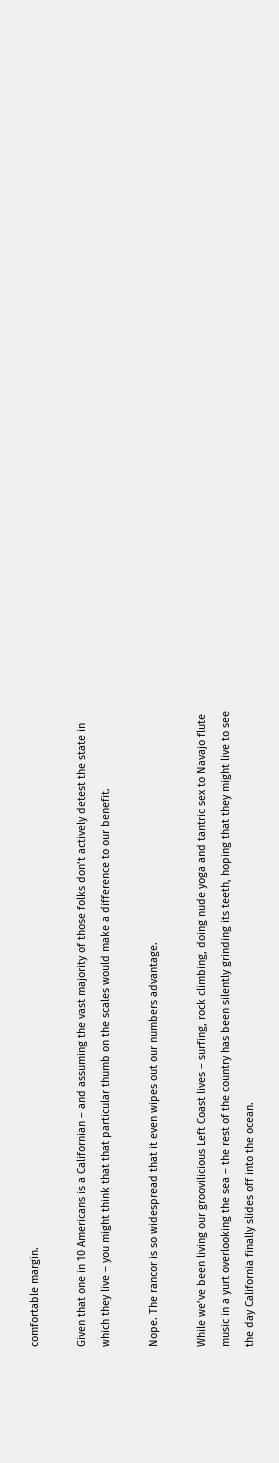comfortable margin.

Given that one in 10 Americans is a Californian – and assuming the vast majority of those folks don’t actively detest the state in which they live – you might think that that particular thumb on the scales would make a difference to our benefit.

Nope. The rancor is so widespread that it even wipes out our numbers advantage.

While we’ve been living our groovilicious Left Coast lives – surfing, rock climbing, doing nude yoga and tantric sex to Navajo flute music in a yurt overlooking the sea – the rest of the country has been silently grinding its teeth, hoping that they might live to see the day California finally slides off into the ocean.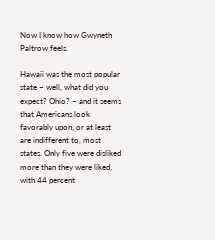Now I know how Gwyneth Paltrow feels.

Hawaii was the most popular state – well, what did you expect? Ohio? – and it seems that Americans look favorably upon, or at least are indifferent to, most states. Only five were disliked more than they were liked, with 44 percent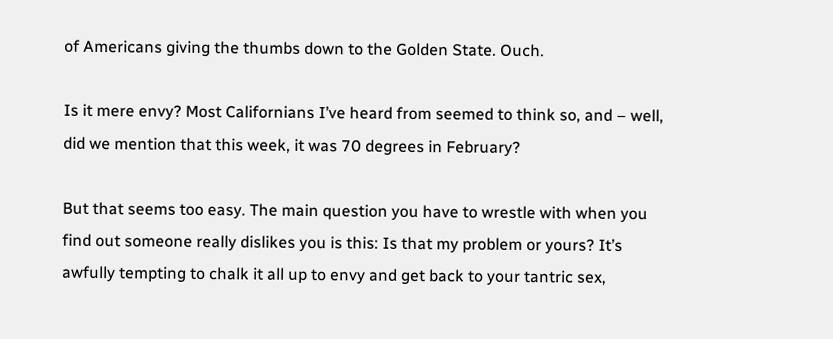of Americans giving the thumbs down to the Golden State. Ouch.

Is it mere envy? Most Californians I’ve heard from seemed to think so, and – well, did we mention that this week, it was 70 degrees in February?

But that seems too easy. The main question you have to wrestle with when you find out someone really dislikes you is this: Is that my problem or yours? It’s awfully tempting to chalk it all up to envy and get back to your tantric sex,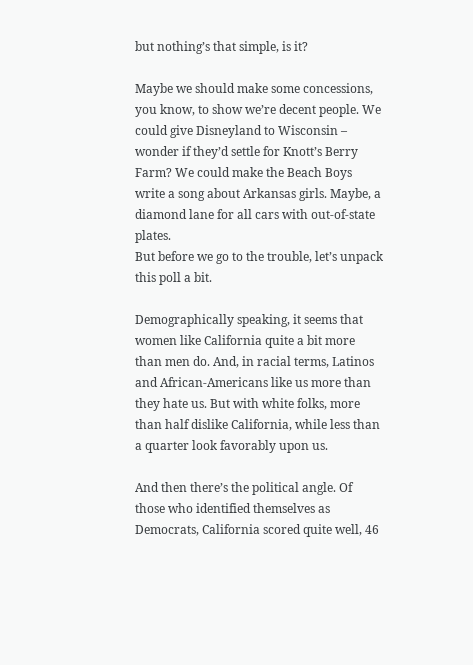but nothing’s that simple, is it?

Maybe we should make some concessions, you know, to show we’re decent people. We could give Disneyland to Wisconsin – wonder if they’d settle for Knott’s Berry Farm? We could make the Beach Boys write a song about Arkansas girls. Maybe, a diamond lane for all cars with out-of-state plates.
But before we go to the trouble, let’s unpack this poll a bit.

Demographically speaking, it seems that women like California quite a bit more than men do. And, in racial terms, Latinos and African-Americans like us more than they hate us. But with white folks, more than half dislike California, while less than a quarter look favorably upon us.

And then there’s the political angle. Of those who identified themselves as Democrats, California scored quite well, 46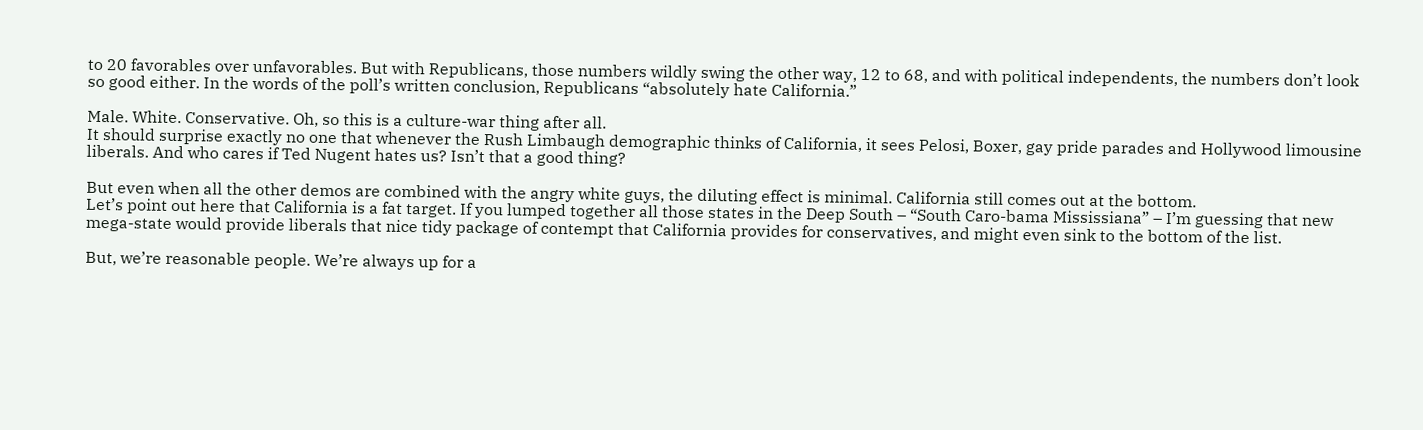to 20 favorables over unfavorables. But with Republicans, those numbers wildly swing the other way, 12 to 68, and with political independents, the numbers don’t look so good either. In the words of the poll’s written conclusion, Republicans “absolutely hate California.”

Male. White. Conservative. Oh, so this is a culture-war thing after all.
It should surprise exactly no one that whenever the Rush Limbaugh demographic thinks of California, it sees Pelosi, Boxer, gay pride parades and Hollywood limousine liberals. And who cares if Ted Nugent hates us? Isn’t that a good thing?

But even when all the other demos are combined with the angry white guys, the diluting effect is minimal. California still comes out at the bottom.
Let’s point out here that California is a fat target. If you lumped together all those states in the Deep South – “South Caro-bama Mississiana” – I’m guessing that new mega-state would provide liberals that nice tidy package of contempt that California provides for conservatives, and might even sink to the bottom of the list.

But, we’re reasonable people. We’re always up for a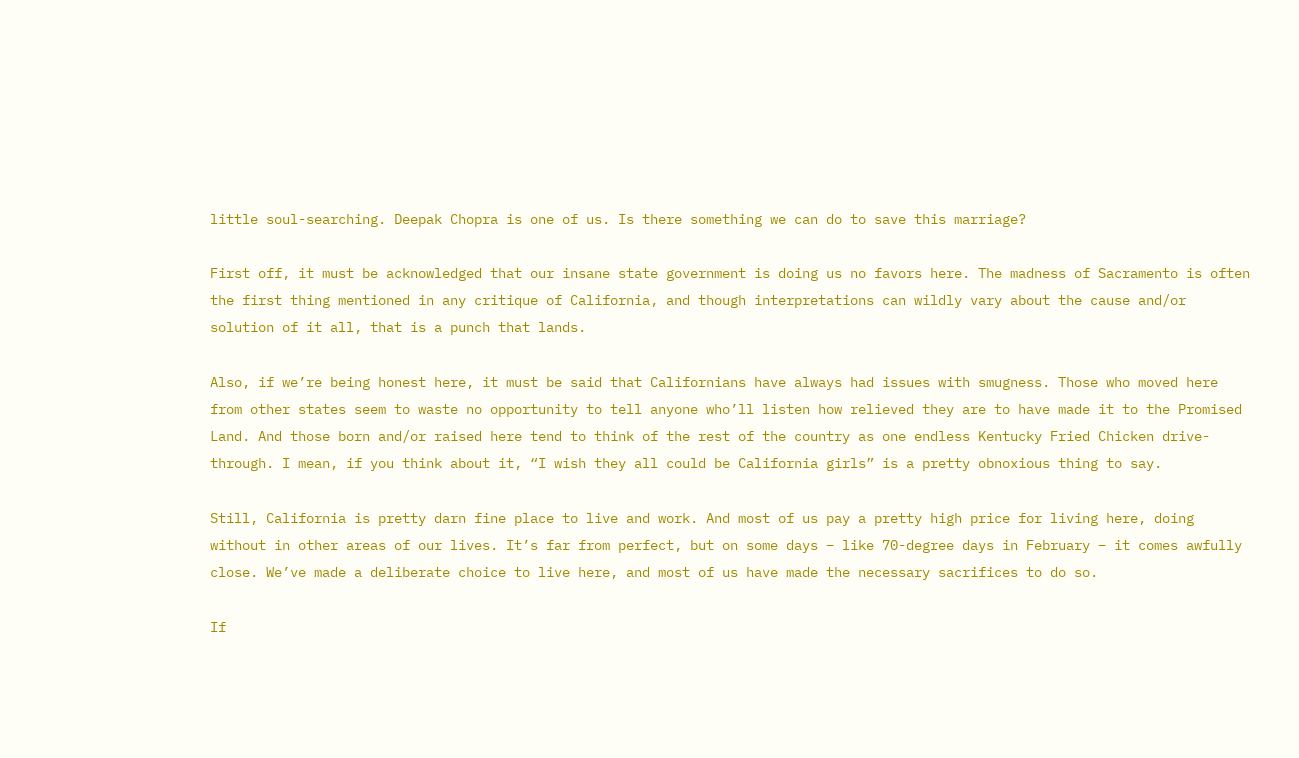little soul-searching. Deepak Chopra is one of us. Is there something we can do to save this marriage?

First off, it must be acknowledged that our insane state government is doing us no favors here. The madness of Sacramento is often the first thing mentioned in any critique of California, and though interpretations can wildly vary about the cause and/or solution of it all, that is a punch that lands.

Also, if we’re being honest here, it must be said that Californians have always had issues with smugness. Those who moved here from other states seem to waste no opportunity to tell anyone who’ll listen how relieved they are to have made it to the Promised Land. And those born and/or raised here tend to think of the rest of the country as one endless Kentucky Fried Chicken drive-through. I mean, if you think about it, “I wish they all could be California girls” is a pretty obnoxious thing to say.

Still, California is pretty darn fine place to live and work. And most of us pay a pretty high price for living here, doing without in other areas of our lives. It’s far from perfect, but on some days – like 70-degree days in February – it comes awfully close. We’ve made a deliberate choice to live here, and most of us have made the necessary sacrifices to do so.

If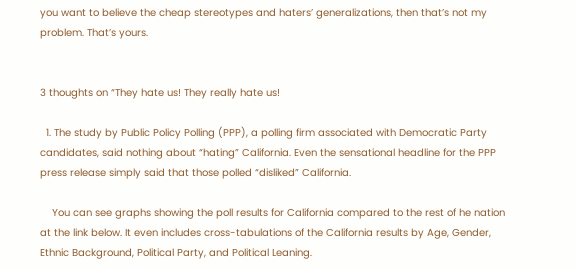you want to believe the cheap stereotypes and haters’ generalizations, then that’s not my problem. That’s yours.


3 thoughts on “They hate us! They really hate us!

  1. The study by Public Policy Polling (PPP), a polling firm associated with Democratic Party candidates, said nothing about “hating” California. Even the sensational headline for the PPP press release simply said that those polled “disliked” California.

    You can see graphs showing the poll results for California compared to the rest of he nation at the link below. It even includes cross-tabulations of the California results by Age, Gender, Ethnic Background, Political Party, and Political Leaning.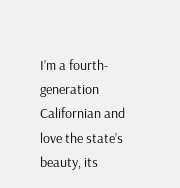I’m a fourth-generation Californian and love the state’s beauty, its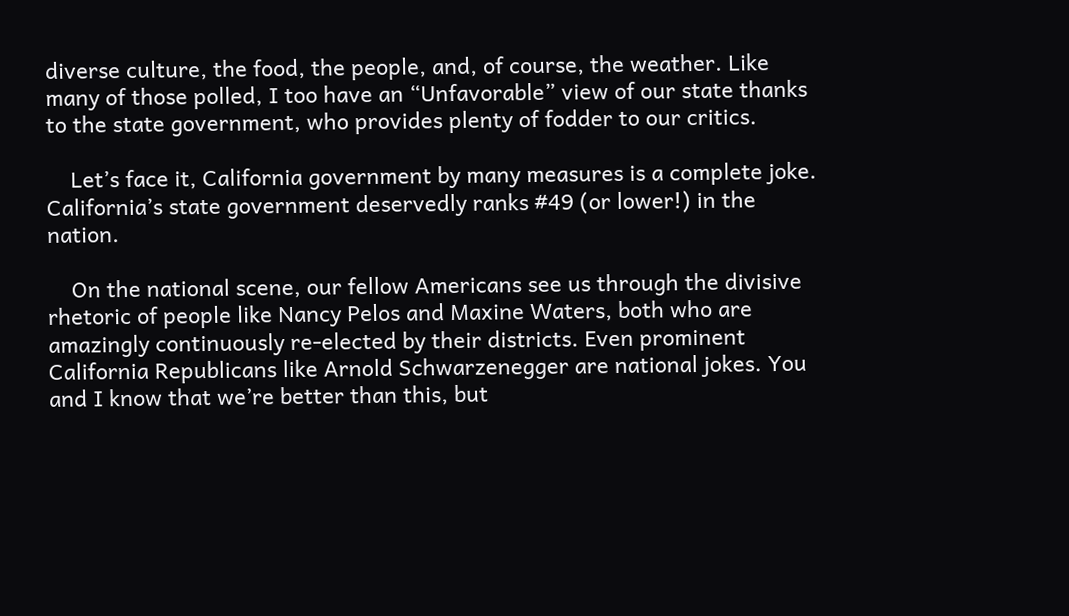diverse culture, the food, the people, and, of course, the weather. Like many of those polled, I too have an “Unfavorable” view of our state thanks to the state government, who provides plenty of fodder to our critics.

    Let’s face it, California government by many measures is a complete joke. California’s state government deservedly ranks #49 (or lower!) in the nation.

    On the national scene, our fellow Americans see us through the divisive rhetoric of people like Nancy Pelos and Maxine Waters, both who are amazingly continuously re-elected by their districts. Even prominent California Republicans like Arnold Schwarzenegger are national jokes. You and I know that we’re better than this, but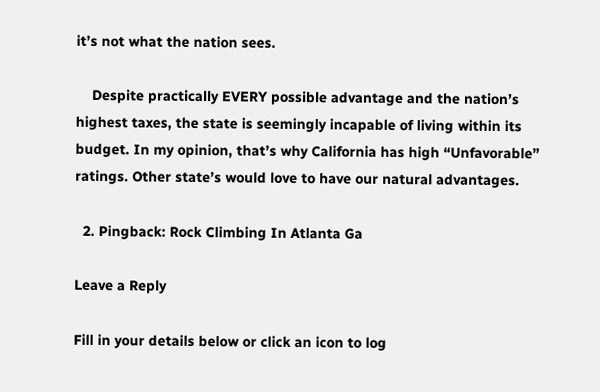it’s not what the nation sees.

    Despite practically EVERY possible advantage and the nation’s highest taxes, the state is seemingly incapable of living within its budget. In my opinion, that’s why California has high “Unfavorable” ratings. Other state’s would love to have our natural advantages.

  2. Pingback: Rock Climbing In Atlanta Ga

Leave a Reply

Fill in your details below or click an icon to log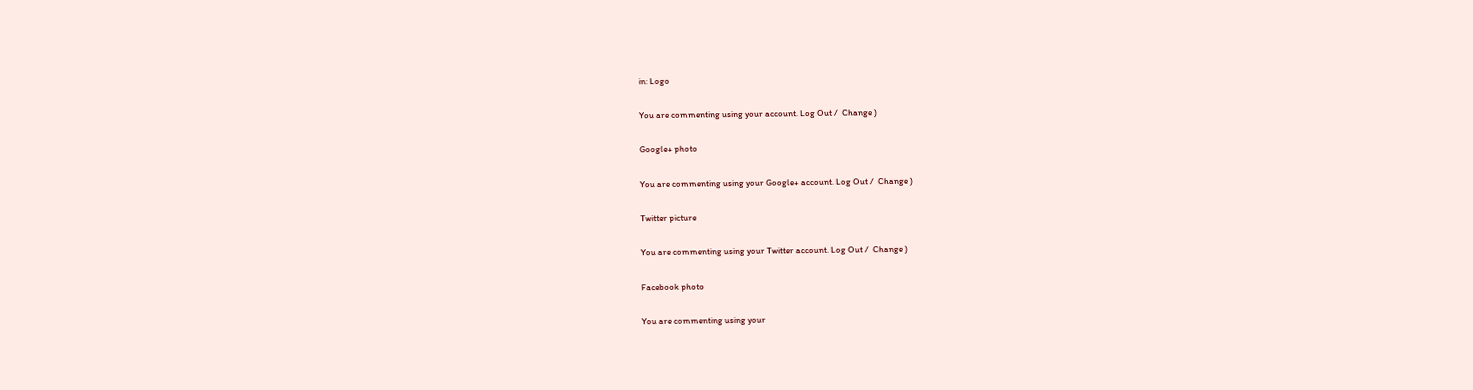in: Logo

You are commenting using your account. Log Out /  Change )

Google+ photo

You are commenting using your Google+ account. Log Out /  Change )

Twitter picture

You are commenting using your Twitter account. Log Out /  Change )

Facebook photo

You are commenting using your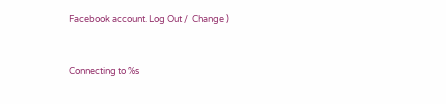Facebook account. Log Out /  Change )


Connecting to %s